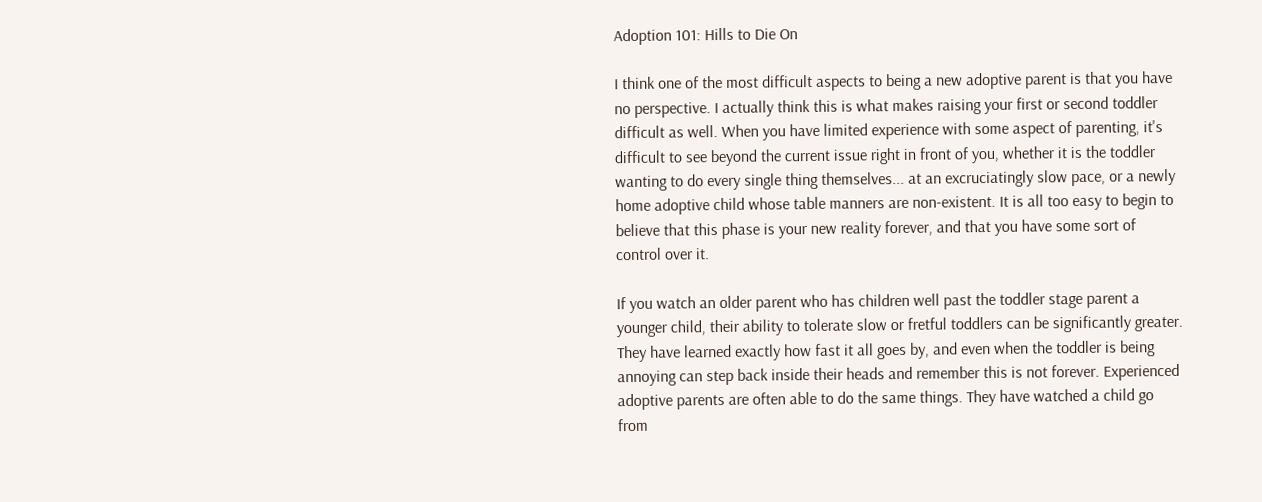Adoption 101: Hills to Die On

I think one of the most difficult aspects to being a new adoptive parent is that you have no perspective. I actually think this is what makes raising your first or second toddler difficult as well. When you have limited experience with some aspect of parenting, it's difficult to see beyond the current issue right in front of you, whether it is the toddler wanting to do every single thing themselves... at an excruciatingly slow pace, or a newly home adoptive child whose table manners are non-existent. It is all too easy to begin to believe that this phase is your new reality forever, and that you have some sort of control over it.

If you watch an older parent who has children well past the toddler stage parent a younger child, their ability to tolerate slow or fretful toddlers can be significantly greater. They have learned exactly how fast it all goes by, and even when the toddler is being annoying can step back inside their heads and remember this is not forever. Experienced adoptive parents are often able to do the same things. They have watched a child go from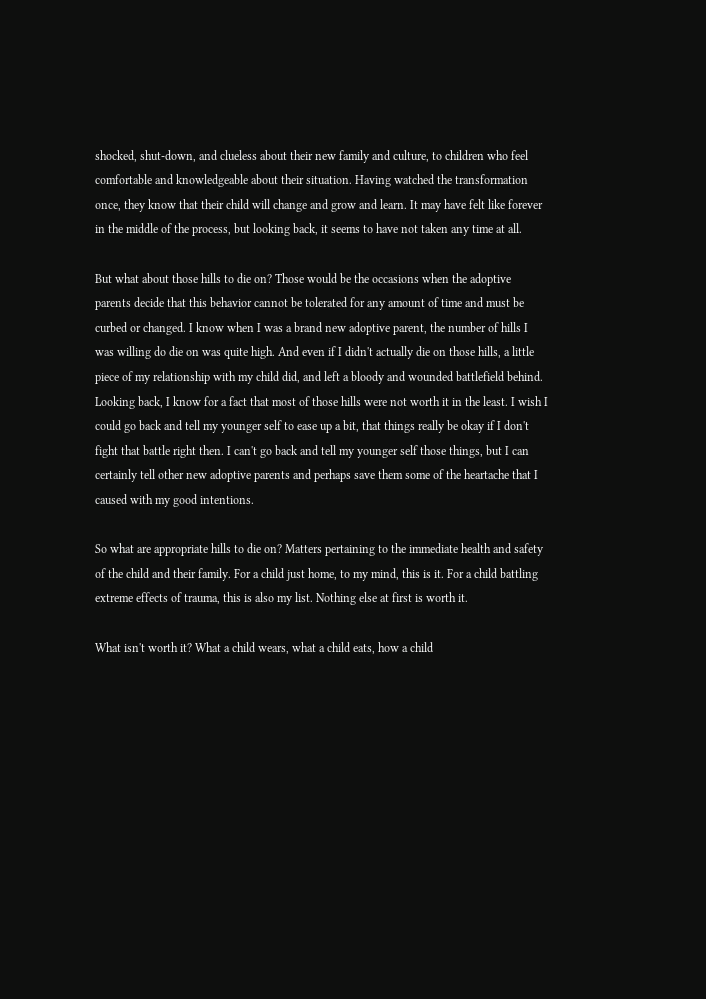shocked, shut-down, and clueless about their new family and culture, to children who feel comfortable and knowledgeable about their situation. Having watched the transformation once, they know that their child will change and grow and learn. It may have felt like forever in the middle of the process, but looking back, it seems to have not taken any time at all.

But what about those hills to die on? Those would be the occasions when the adoptive parents decide that this behavior cannot be tolerated for any amount of time and must be curbed or changed. I know when I was a brand new adoptive parent, the number of hills I was willing do die on was quite high. And even if I didn't actually die on those hills, a little piece of my relationship with my child did, and left a bloody and wounded battlefield behind. Looking back, I know for a fact that most of those hills were not worth it in the least. I wish I could go back and tell my younger self to ease up a bit, that things really be okay if I don't fight that battle right then. I can't go back and tell my younger self those things, but I can certainly tell other new adoptive parents and perhaps save them some of the heartache that I caused with my good intentions.

So what are appropriate hills to die on? Matters pertaining to the immediate health and safety of the child and their family. For a child just home, to my mind, this is it. For a child battling extreme effects of trauma, this is also my list. Nothing else at first is worth it.

What isn't worth it? What a child wears, what a child eats, how a child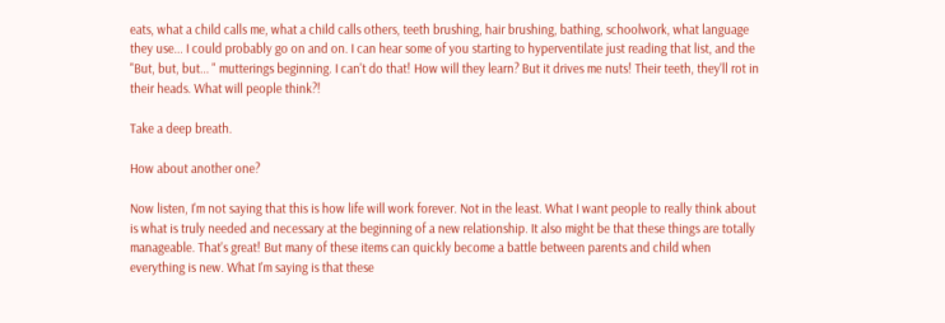eats, what a child calls me, what a child calls others, teeth brushing, hair brushing, bathing, schoolwork, what language they use... I could probably go on and on. I can hear some of you starting to hyperventilate just reading that list, and the "But, but, but... " mutterings beginning. I can't do that! How will they learn? But it drives me nuts! Their teeth, they'll rot in their heads. What will people think?!

Take a deep breath.

How about another one?

Now listen, I'm not saying that this is how life will work forever. Not in the least. What I want people to really think about is what is truly needed and necessary at the beginning of a new relationship. It also might be that these things are totally manageable. That's great! But many of these items can quickly become a battle between parents and child when everything is new. What I'm saying is that these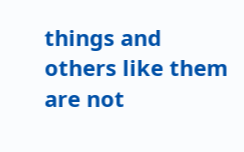things and others like them are not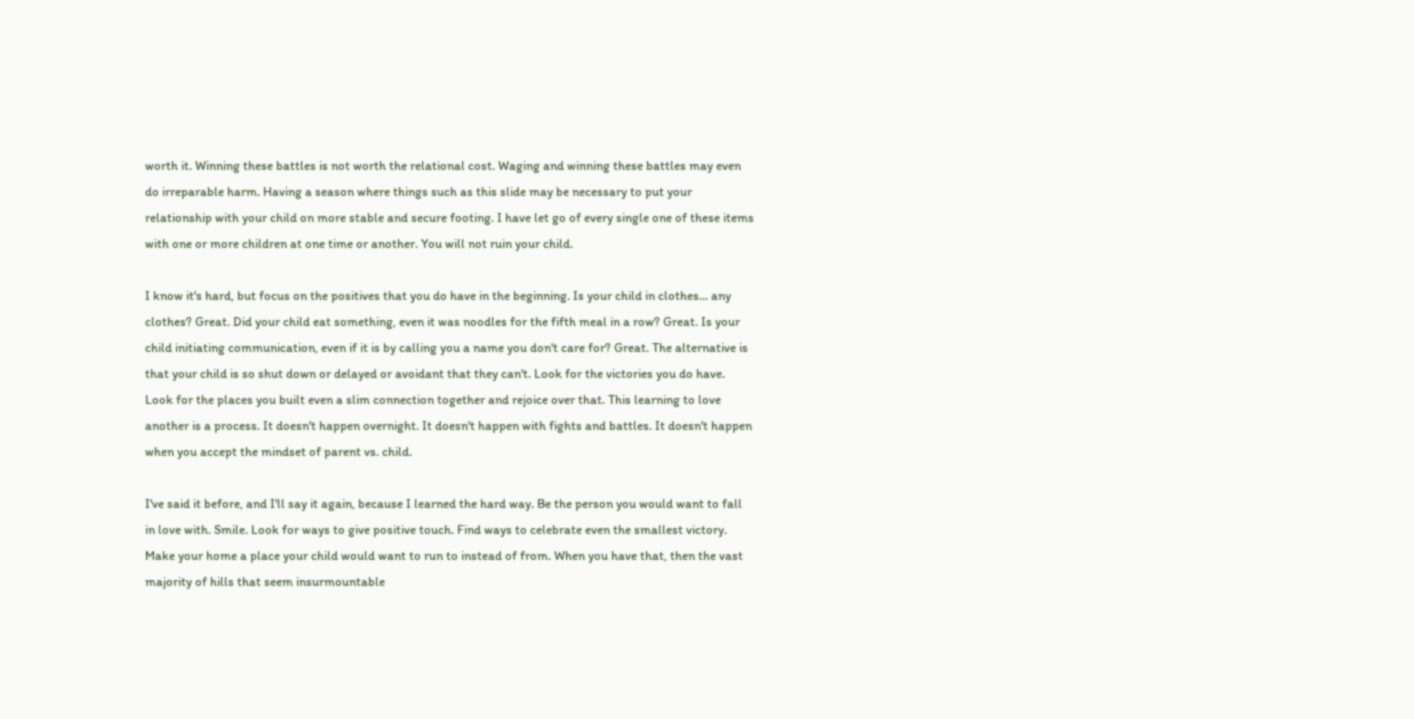worth it. Winning these battles is not worth the relational cost. Waging and winning these battles may even do irreparable harm. Having a season where things such as this slide may be necessary to put your relationship with your child on more stable and secure footing. I have let go of every single one of these items with one or more children at one time or another. You will not ruin your child.

I know it's hard, but focus on the positives that you do have in the beginning. Is your child in clothes... any clothes? Great. Did your child eat something, even it was noodles for the fifth meal in a row? Great. Is your child initiating communication, even if it is by calling you a name you don't care for? Great. The alternative is that your child is so shut down or delayed or avoidant that they can't. Look for the victories you do have. Look for the places you built even a slim connection together and rejoice over that. This learning to love another is a process. It doesn't happen overnight. It doesn't happen with fights and battles. It doesn't happen when you accept the mindset of parent vs. child.

I've said it before, and I'll say it again, because I learned the hard way. Be the person you would want to fall in love with. Smile. Look for ways to give positive touch. Find ways to celebrate even the smallest victory. Make your home a place your child would want to run to instead of from. When you have that, then the vast majority of hills that seem insurmountable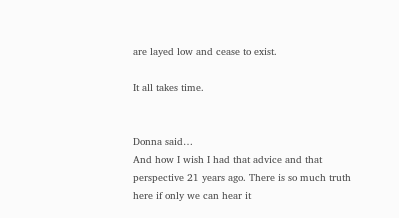are layed low and cease to exist.

It all takes time.


Donna said…
And how I wish I had that advice and that perspective 21 years ago. There is so much truth here if only we can hear it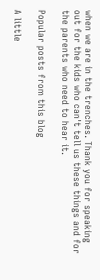when we are in the trenches. Thank you for speaking out for the kids who can't tell us these things and for the parents who need to hear it.

Popular posts from this blog

A little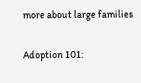more about large families

Adoption 101: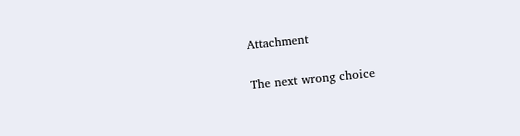Attachment

The next wrong choice